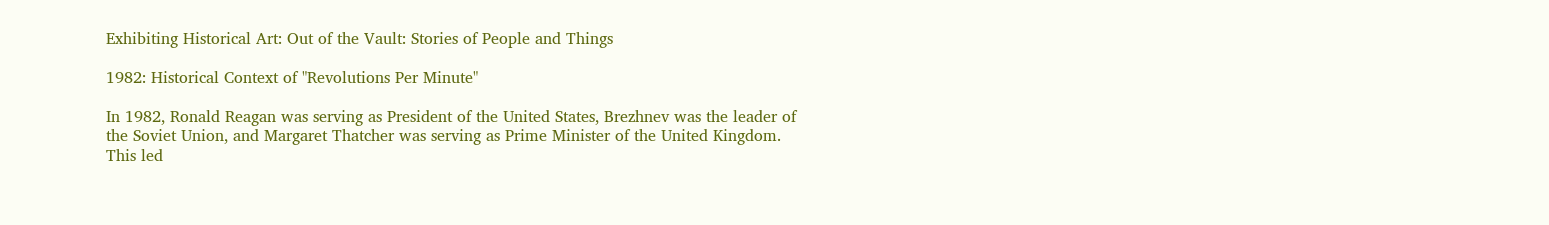Exhibiting Historical Art: Out of the Vault: Stories of People and Things

1982: Historical Context of "Revolutions Per Minute"

In 1982, Ronald Reagan was serving as President of the United States, Brezhnev was the leader of the Soviet Union, and Margaret Thatcher was serving as Prime Minister of the United Kingdom.  This led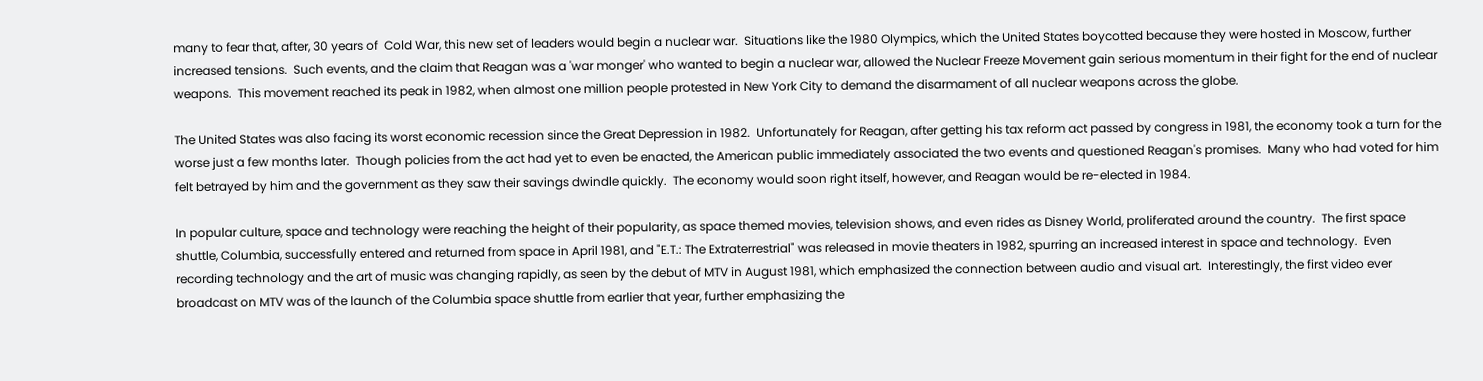many to fear that, after, 30 years of  Cold War, this new set of leaders would begin a nuclear war.  Situations like the 1980 Olympics, which the United States boycotted because they were hosted in Moscow, further increased tensions.  Such events, and the claim that Reagan was a 'war monger' who wanted to begin a nuclear war, allowed the Nuclear Freeze Movement gain serious momentum in their fight for the end of nuclear weapons.  This movement reached its peak in 1982, when almost one million people protested in New York City to demand the disarmament of all nuclear weapons across the globe.

The United States was also facing its worst economic recession since the Great Depression in 1982.  Unfortunately for Reagan, after getting his tax reform act passed by congress in 1981, the economy took a turn for the worse just a few months later.  Though policies from the act had yet to even be enacted, the American public immediately associated the two events and questioned Reagan's promises.  Many who had voted for him felt betrayed by him and the government as they saw their savings dwindle quickly.  The economy would soon right itself, however, and Reagan would be re-elected in 1984.

In popular culture, space and technology were reaching the height of their popularity, as space themed movies, television shows, and even rides as Disney World, proliferated around the country.  The first space shuttle, Columbia, successfully entered and returned from space in April 1981, and "E.T.: The Extraterrestrial" was released in movie theaters in 1982, spurring an increased interest in space and technology.  Even recording technology and the art of music was changing rapidly, as seen by the debut of MTV in August 1981, which emphasized the connection between audio and visual art.  Interestingly, the first video ever broadcast on MTV was of the launch of the Columbia space shuttle from earlier that year, further emphasizing the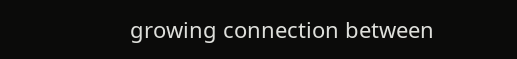growing connection between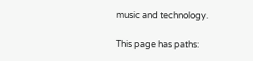music and technology.

This page has paths: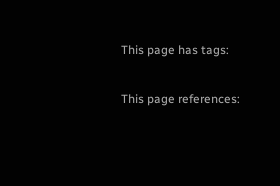This page has tags:

This page references: